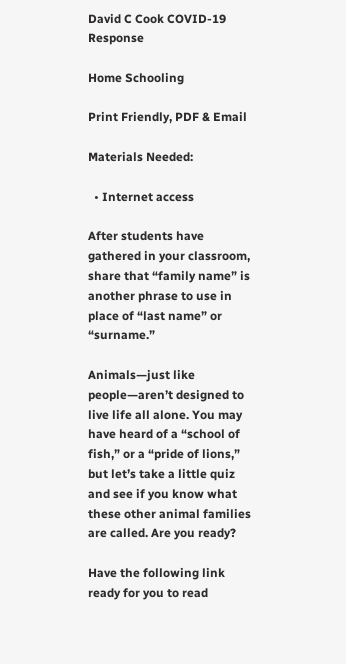David C Cook COVID-19 Response

Home Schooling

Print Friendly, PDF & Email

Materials Needed:

  • Internet access

After students have gathered in your classroom, share that “family name” is another phrase to use in place of “last name” or “surname.”

Animals—just like people—aren’t designed to live life all alone. You may have heard of a “school of fish,” or a “pride of lions,” but let’s take a little quiz and see if you know what these other animal families are called. Are you ready?

Have the following link ready for you to read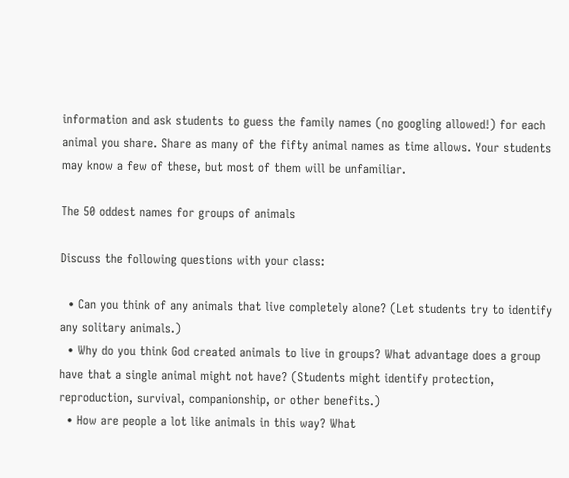information and ask students to guess the family names (no googling allowed!) for each animal you share. Share as many of the fifty animal names as time allows. Your students may know a few of these, but most of them will be unfamiliar.

The 50 oddest names for groups of animals

Discuss the following questions with your class:

  • Can you think of any animals that live completely alone? (Let students try to identify any solitary animals.)
  • Why do you think God created animals to live in groups? What advantage does a group have that a single animal might not have? (Students might identify protection, reproduction, survival, companionship, or other benefits.)
  • How are people a lot like animals in this way? What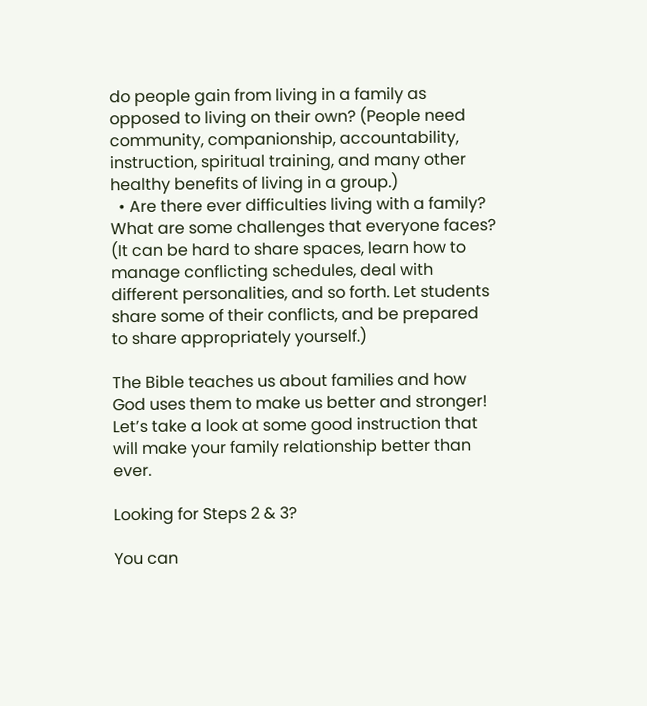do people gain from living in a family as opposed to living on their own? (People need community, companionship, accountability, instruction, spiritual training, and many other healthy benefits of living in a group.)
  • Are there ever difficulties living with a family? What are some challenges that everyone faces? (It can be hard to share spaces, learn how to manage conflicting schedules, deal with different personalities, and so forth. Let students share some of their conflicts, and be prepared to share appropriately yourself.)

The Bible teaches us about families and how God uses them to make us better and stronger! Let’s take a look at some good instruction that will make your family relationship better than ever.

Looking for Steps 2 & 3?

You can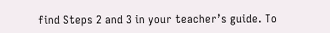find Steps 2 and 3 in your teacher’s guide. To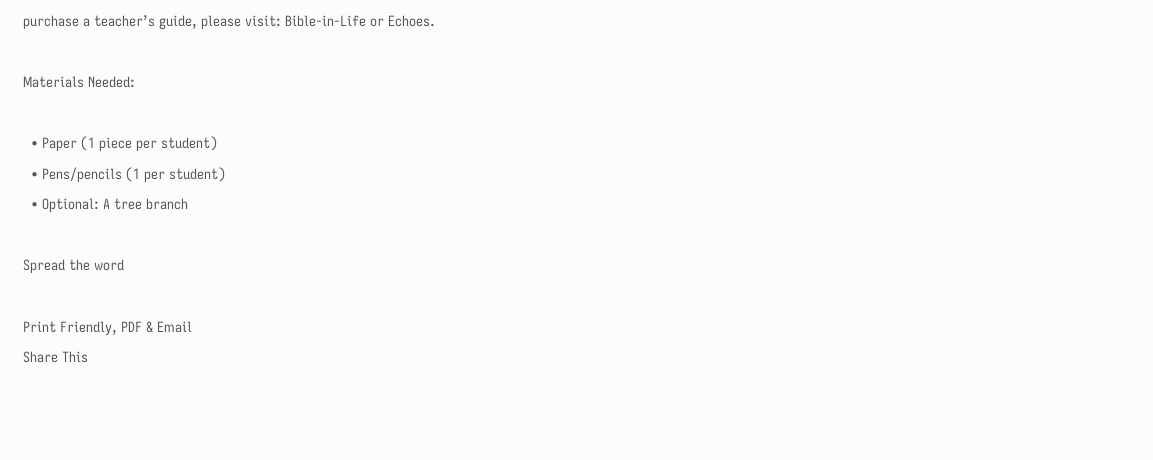purchase a teacher’s guide, please visit: Bible-in-Life or Echoes.

Materials Needed:

  • Paper (1 piece per student)
  • Pens/pencils (1 per student)
  • Optional: A tree branch

Spread the word

Print Friendly, PDF & Email
Share This